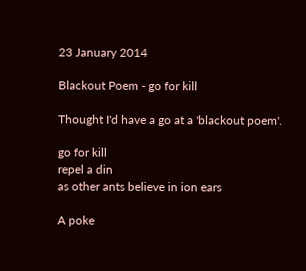23 January 2014

Blackout Poem - go for kill

Thought I'd have a go at a 'blackout poem'.

go for kill
repel a din
as other ants believe in ion ears

A poke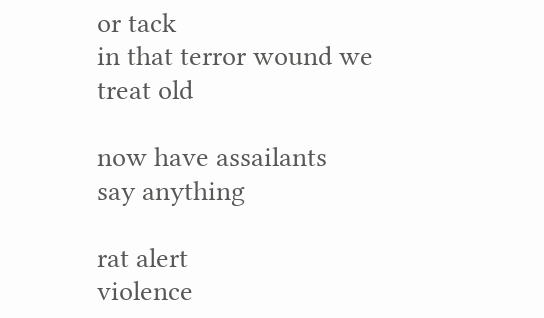or tack
in that terror wound we treat old

now have assailants
say anything

rat alert
violence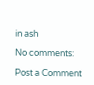in ash

No comments:

Post a Comment